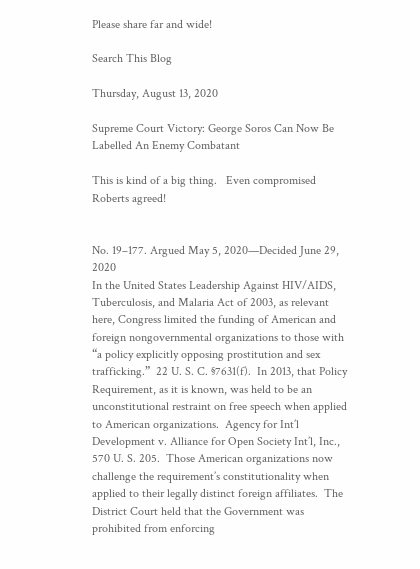Please share far and wide!

Search This Blog

Thursday, August 13, 2020

Supreme Court Victory: George Soros Can Now Be Labelled An Enemy Combatant

This is kind of a big thing.   Even compromised Roberts agreed!


No. 19–177. Argued May 5, 2020—Decided June 29, 2020
In the United States Leadership Against HIV/AIDS, Tuberculosis, and Malaria Act of 2003, as relevant here, Congress limited the funding of American and foreign nongovernmental organizations to those with “a policy explicitly opposing prostitution and sex trafficking.”  22 U. S. C. §7631(f).  In 2013, that Policy Requirement, as it is known, was held to be an unconstitutional restraint on free speech when applied to American organizations.  Agency for Int’l Development v. Alliance for Open Society Int’l, Inc., 570 U. S. 205.  Those American organizations now challenge the requirement’s constitutionality when applied to their legally distinct foreign affiliates.  The District Court held that the Government was prohibited from enforcing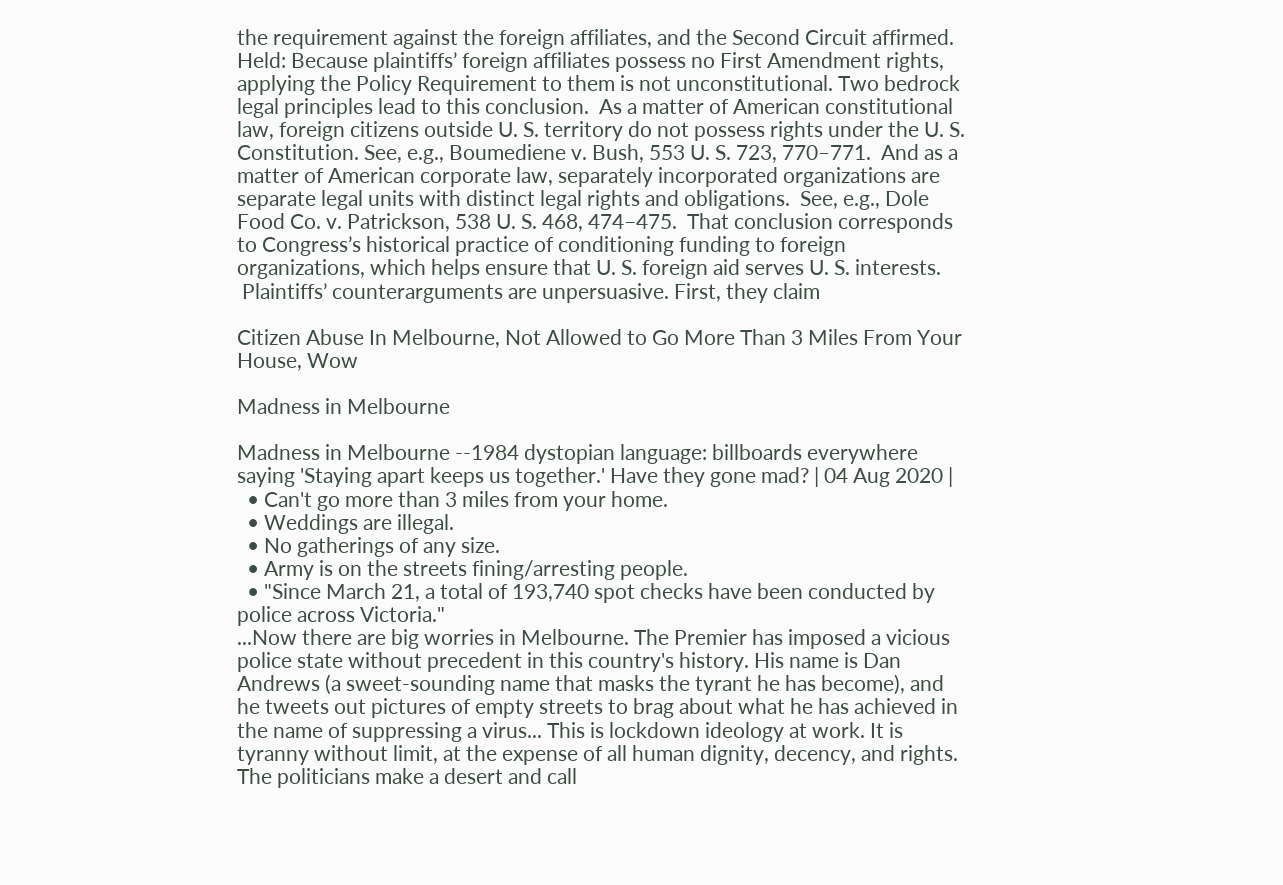the requirement against the foreign affiliates, and the Second Circuit affirmed.
Held: Because plaintiffs’ foreign affiliates possess no First Amendment rights, applying the Policy Requirement to them is not unconstitutional. Two bedrock legal principles lead to this conclusion.  As a matter of American constitutional law, foreign citizens outside U. S. territory do not possess rights under the U. S. Constitution. See, e.g., Boumediene v. Bush, 553 U. S. 723, 770–771.  And as a matter of American corporate law, separately incorporated organizations are separate legal units with distinct legal rights and obligations.  See, e.g., Dole Food Co. v. Patrickson, 538 U. S. 468, 474–475.  That conclusion corresponds to Congress’s historical practice of conditioning funding to foreign organizations, which helps ensure that U. S. foreign aid serves U. S. interests.
 Plaintiffs’ counterarguments are unpersuasive. First, they claim

Citizen Abuse In Melbourne, Not Allowed to Go More Than 3 Miles From Your House, Wow

Madness in Melbourne

Madness in Melbourne --1984 dystopian language: billboards everywhere saying 'Staying apart keeps us together.' Have they gone mad? | 04 Aug 2020 |
  • Can't go more than 3 miles from your home.
  • Weddings are illegal.
  • No gatherings of any size.
  • Army is on the streets fining/arresting people.
  • "Since March 21, a total of 193,740 spot checks have been conducted by police across Victoria."
...Now there are big worries in Melbourne. The Premier has imposed a vicious police state without precedent in this country's history. His name is Dan Andrews (a sweet-sounding name that masks the tyrant he has become), and he tweets out pictures of empty streets to brag about what he has achieved in the name of suppressing a virus... This is lockdown ideology at work. It is tyranny without limit, at the expense of all human dignity, decency, and rights. The politicians make a desert and call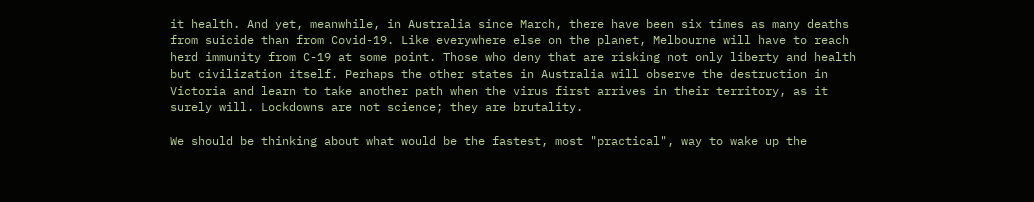it health. And yet, meanwhile, in Australia since March, there have been six times as many deaths from suicide than from Covid-19. Like everywhere else on the planet, Melbourne will have to reach herd immunity from C-19 at some point. Those who deny that are risking not only liberty and health but civilization itself. Perhaps the other states in Australia will observe the destruction in Victoria and learn to take another path when the virus first arrives in their territory, as it surely will. Lockdowns are not science; they are brutality.

We should be thinking about what would be the fastest, most "practical", way to wake up the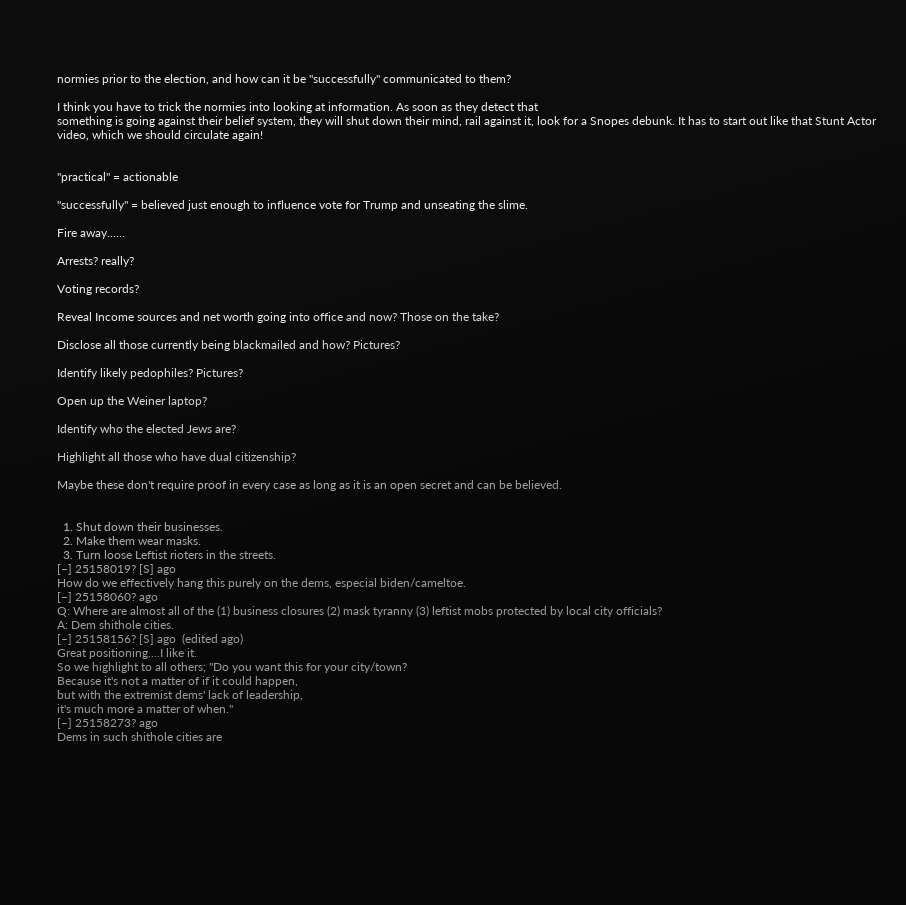normies prior to the election, and how can it be "successfully" communicated to them?

I think you have to trick the normies into looking at information. As soon as they detect that
something is going against their belief system, they will shut down their mind, rail against it, look for a Snopes debunk. It has to start out like that Stunt Actor video, which we should circulate again!


"practical" = actionable

"successfully" = believed just enough to influence vote for Trump and unseating the slime.

Fire away......

Arrests? really?

Voting records?

Reveal Income sources and net worth going into office and now? Those on the take?

Disclose all those currently being blackmailed and how? Pictures?

Identify likely pedophiles? Pictures?

Open up the Weiner laptop?

Identify who the elected Jews are?

Highlight all those who have dual citizenship?

Maybe these don't require proof in every case as long as it is an open secret and can be believed.


  1. Shut down their businesses.
  2. Make them wear masks.
  3. Turn loose Leftist rioters in the streets.
[–] 25158019? [S] ago
How do we effectively hang this purely on the dems, especial biden/cameltoe.
[–] 25158060? ago
Q: Where are almost all of the (1) business closures (2) mask tyranny (3) leftist mobs protected by local city officials?
A: Dem shithole cities.
[–] 25158156? [S] ago  (edited ago)
Great positioning....I like it.
So we highlight to all others; "Do you want this for your city/town?
Because it's not a matter of if it could happen,
but with the extremist dems' lack of leadership,
it's much more a matter of when."
[–] 25158273? ago
Dems in such shithole cities are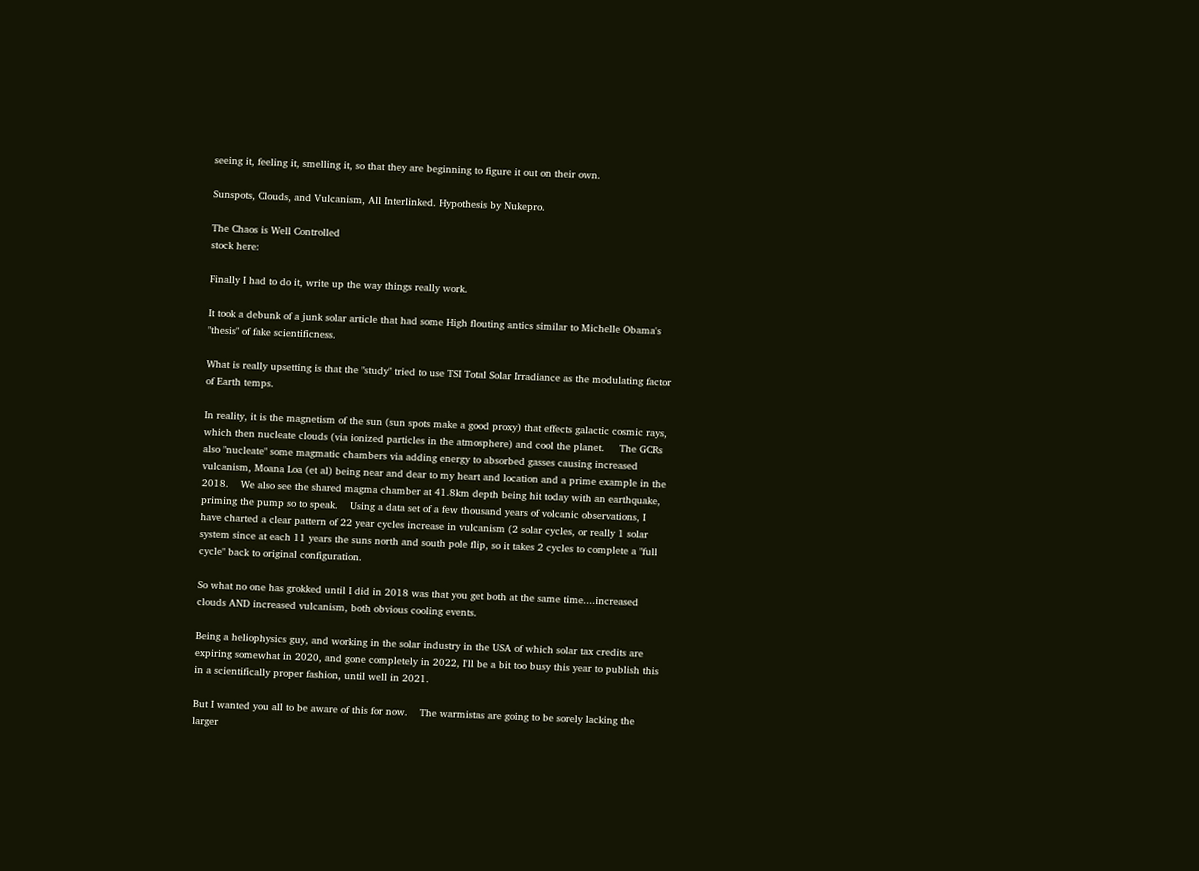seeing it, feeling it, smelling it, so that they are beginning to figure it out on their own.

Sunspots, Clouds, and Vulcanism, All Interlinked. Hypothesis by Nukepro.

The Chaos is Well Controlled
stock here:

Finally I had to do it, write up the way things really work.

It took a debunk of a junk solar article that had some High flouting antics similar to Michelle Obama's "thesis" of fake scientificness.

What is really upsetting is that the "study" tried to use TSI Total Solar Irradiance as the modulating factor of Earth temps.

In reality, it is the magnetism of the sun (sun spots make a good proxy) that effects galactic cosmic rays, which then nucleate clouds (via ionized particles in the atmosphere) and cool the planet.     The GCRs also "nucleate" some magmatic chambers via adding energy to absorbed gasses causing increased vulcanism, Moana Loa (et al) being near and dear to my heart and location and a prime example in the 2018.    We also see the shared magma chamber at 41.8km depth being hit today with an earthquake, priming the pump so to speak.    Using a data set of a few thousand years of volcanic observations, I have charted a clear pattern of 22 year cycles increase in vulcanism (2 solar cycles, or really 1 solar system since at each 11 years the suns north and south pole flip, so it takes 2 cycles to complete a "full cycle" back to original configuration.

So what no one has grokked until I did in 2018 was that you get both at the same time....increased clouds AND increased vulcanism, both obvious cooling events.

Being a heliophysics guy, and working in the solar industry in the USA of which solar tax credits are expiring somewhat in 2020, and gone completely in 2022, I'll be a bit too busy this year to publish this in a scientifically proper fashion, until well in 2021.

But I wanted you all to be aware of this for now.    The warmistas are going to be sorely lacking the larger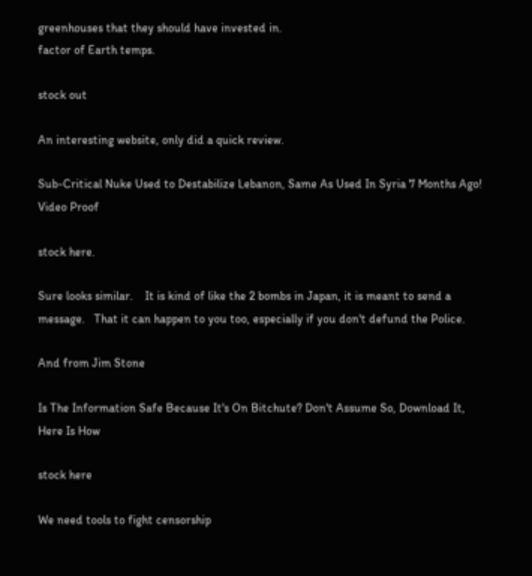greenhouses that they should have invested in.
factor of Earth temps.

stock out

An interesting website, only did a quick review.

Sub-Critical Nuke Used to Destabilize Lebanon, Same As Used In Syria 7 Months Ago! Video Proof

stock here.

Sure looks similar.    It is kind of like the 2 bombs in Japan, it is meant to send a message.   That it can happen to you too, especially if you don't defund the Police.

And from Jim Stone

Is The Information Safe Because It's On Bitchute? Don't Assume So, Download It, Here Is How

stock here

We need tools to fight censorship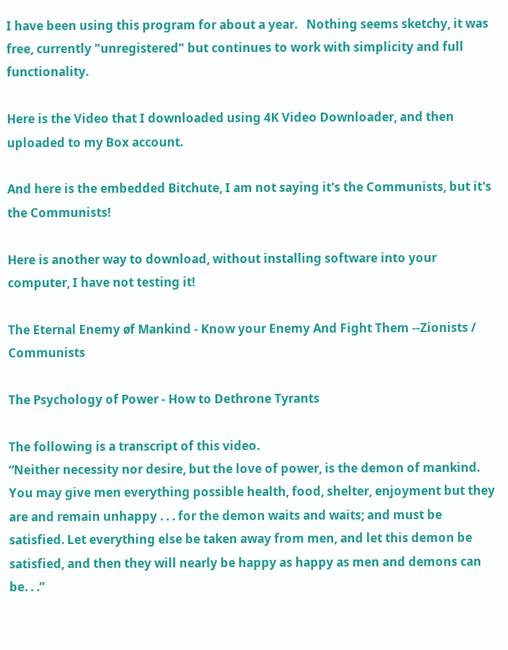I have been using this program for about a year.   Nothing seems sketchy, it was free, currently "unregistered" but continues to work with simplicity and full functionality.

Here is the Video that I downloaded using 4K Video Downloader, and then uploaded to my Box account.

And here is the embedded Bitchute, I am not saying it's the Communists, but it's the Communists!

Here is another way to download, without installing software into your computer, I have not testing it!

The Eternal Enemy øf Mankind - Know your Enemy And Fight Them --Zionists / Communists

The Psychology of Power - How to Dethrone Tyrants

The following is a transcript of this video.
“Neither necessity nor desire, but the love of power, is the demon of mankind. You may give men everything possible health, food, shelter, enjoyment but they are and remain unhappy . . . for the demon waits and waits; and must be satisfied. Let everything else be taken away from men, and let this demon be satisfied, and then they will nearly be happy as happy as men and demons can be. . .”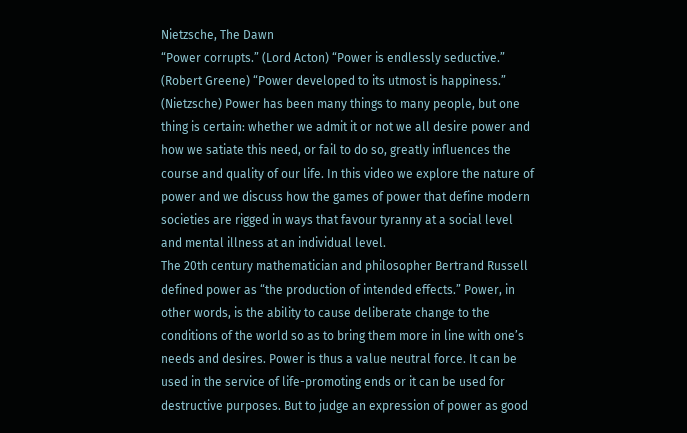Nietzsche, The Dawn
“Power corrupts.” (Lord Acton) “Power is endlessly seductive.” (Robert Greene) “Power developed to its utmost is happiness.” (Nietzsche) Power has been many things to many people, but one thing is certain: whether we admit it or not we all desire power and how we satiate this need, or fail to do so, greatly influences the course and quality of our life. In this video we explore the nature of power and we discuss how the games of power that define modern societies are rigged in ways that favour tyranny at a social level and mental illness at an individual level.
The 20th century mathematician and philosopher Bertrand Russell defined power as “the production of intended effects.” Power, in other words, is the ability to cause deliberate change to the conditions of the world so as to bring them more in line with one’s needs and desires. Power is thus a value neutral force. It can be used in the service of life-promoting ends or it can be used for destructive purposes. But to judge an expression of power as good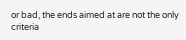or bad, the ends aimed at are not the only criteria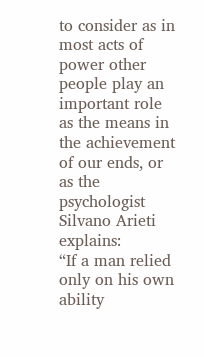to consider as in most acts of power other people play an important role as the means in the achievement of our ends, or as the psychologist Silvano Arieti explains:
“If a man relied only on his own ability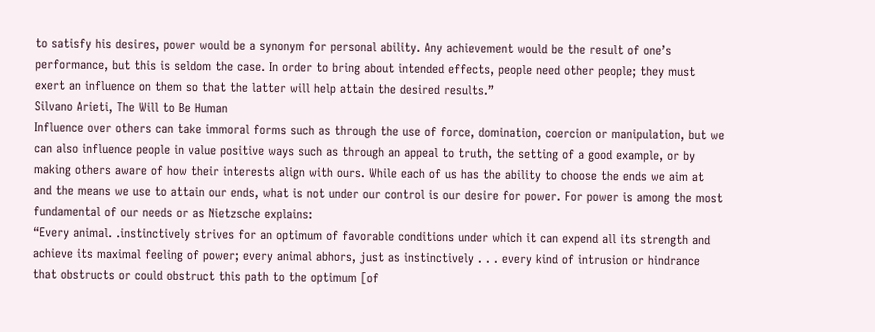to satisfy his desires, power would be a synonym for personal ability. Any achievement would be the result of one’s performance, but this is seldom the case. In order to bring about intended effects, people need other people; they must exert an influence on them so that the latter will help attain the desired results.”
Silvano Arieti, The Will to Be Human
Influence over others can take immoral forms such as through the use of force, domination, coercion or manipulation, but we can also influence people in value positive ways such as through an appeal to truth, the setting of a good example, or by making others aware of how their interests align with ours. While each of us has the ability to choose the ends we aim at and the means we use to attain our ends, what is not under our control is our desire for power. For power is among the most fundamental of our needs or as Nietzsche explains:
“Every animal. .instinctively strives for an optimum of favorable conditions under which it can expend all its strength and achieve its maximal feeling of power; every animal abhors, just as instinctively . . . every kind of intrusion or hindrance that obstructs or could obstruct this path to the optimum [of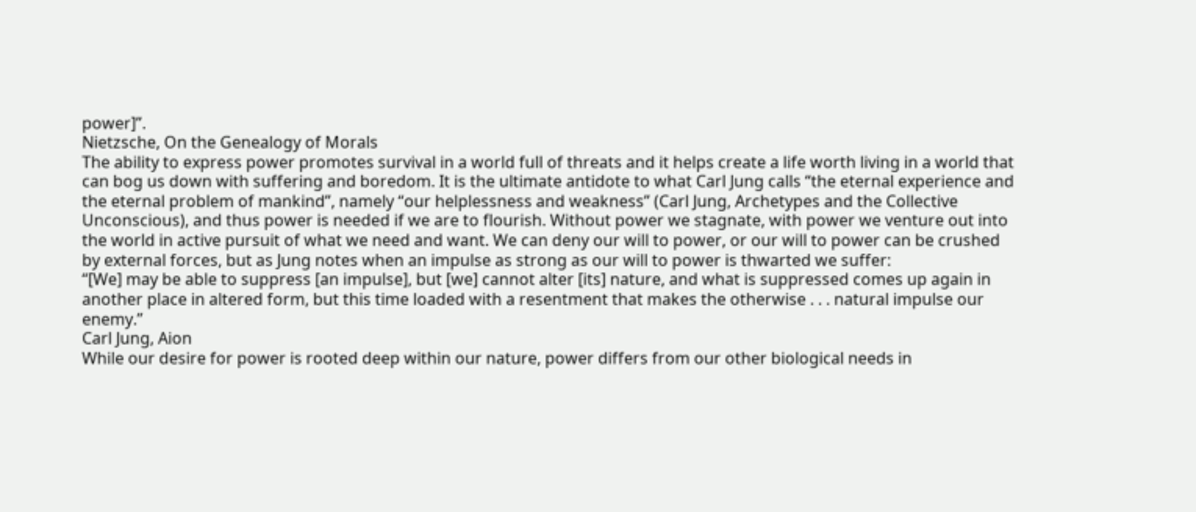power]”.
Nietzsche, On the Genealogy of Morals
The ability to express power promotes survival in a world full of threats and it helps create a life worth living in a world that can bog us down with suffering and boredom. It is the ultimate antidote to what Carl Jung calls “the eternal experience and the eternal problem of mankind”, namely “our helplessness and weakness” (Carl Jung, Archetypes and the Collective Unconscious), and thus power is needed if we are to flourish. Without power we stagnate, with power we venture out into the world in active pursuit of what we need and want. We can deny our will to power, or our will to power can be crushed by external forces, but as Jung notes when an impulse as strong as our will to power is thwarted we suffer:
“[We] may be able to suppress [an impulse], but [we] cannot alter [its] nature, and what is suppressed comes up again in another place in altered form, but this time loaded with a resentment that makes the otherwise . . . natural impulse our enemy.”
Carl Jung, Aion
While our desire for power is rooted deep within our nature, power differs from our other biological needs in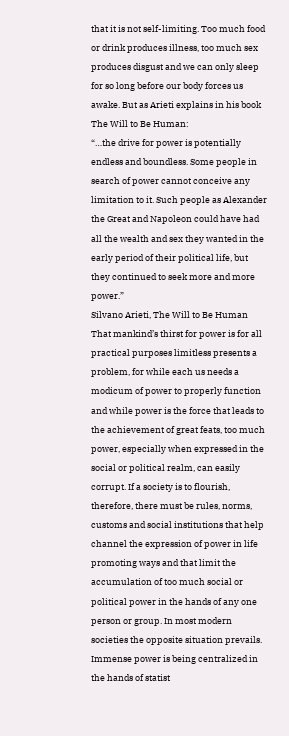that it is not self-limiting. Too much food or drink produces illness, too much sex produces disgust and we can only sleep for so long before our body forces us awake. But as Arieti explains in his book The Will to Be Human:
“…the drive for power is potentially endless and boundless. Some people in search of power cannot conceive any limitation to it. Such people as Alexander the Great and Napoleon could have had all the wealth and sex they wanted in the early period of their political life, but they continued to seek more and more power.”
Silvano Arieti, The Will to Be Human
That mankind’s thirst for power is for all practical purposes limitless presents a problem, for while each us needs a modicum of power to properly function and while power is the force that leads to the achievement of great feats, too much power, especially when expressed in the social or political realm, can easily corrupt. If a society is to flourish, therefore, there must be rules, norms, customs and social institutions that help channel the expression of power in life promoting ways and that limit the accumulation of too much social or political power in the hands of any one person or group. In most modern societies the opposite situation prevails. Immense power is being centralized in the hands of statist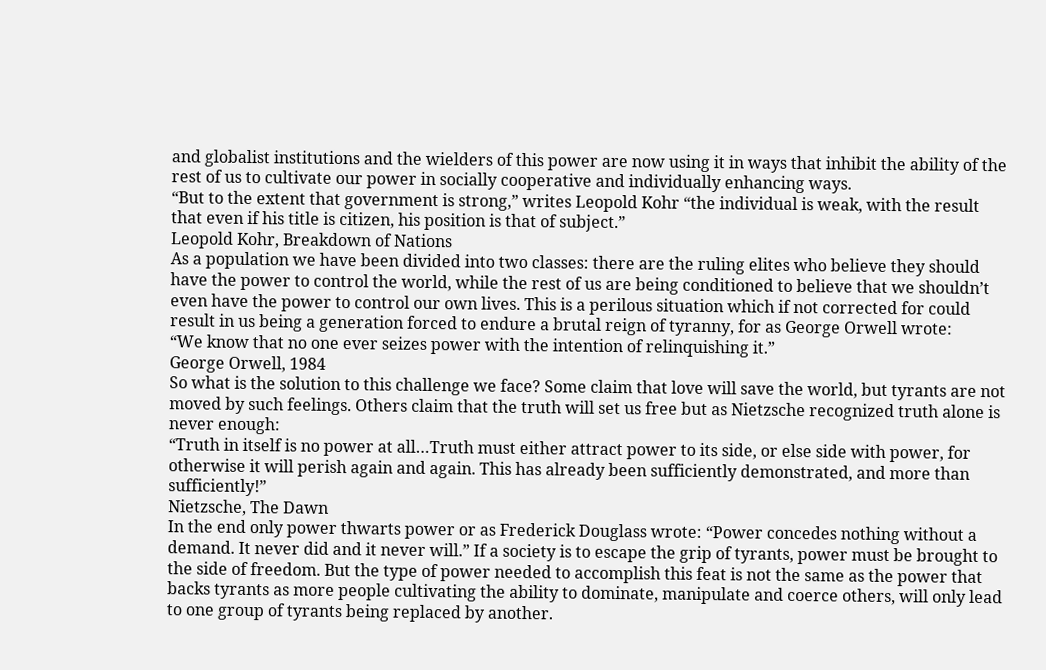and globalist institutions and the wielders of this power are now using it in ways that inhibit the ability of the rest of us to cultivate our power in socially cooperative and individually enhancing ways.
“But to the extent that government is strong,” writes Leopold Kohr “the individual is weak, with the result that even if his title is citizen, his position is that of subject.”
Leopold Kohr, Breakdown of Nations
As a population we have been divided into two classes: there are the ruling elites who believe they should have the power to control the world, while the rest of us are being conditioned to believe that we shouldn’t even have the power to control our own lives. This is a perilous situation which if not corrected for could result in us being a generation forced to endure a brutal reign of tyranny, for as George Orwell wrote:
“We know that no one ever seizes power with the intention of relinquishing it.”
George Orwell, 1984
So what is the solution to this challenge we face? Some claim that love will save the world, but tyrants are not moved by such feelings. Others claim that the truth will set us free but as Nietzsche recognized truth alone is never enough:
“Truth in itself is no power at all…Truth must either attract power to its side, or else side with power, for otherwise it will perish again and again. This has already been sufficiently demonstrated, and more than sufficiently!”
Nietzsche, The Dawn
In the end only power thwarts power or as Frederick Douglass wrote: “Power concedes nothing without a demand. It never did and it never will.” If a society is to escape the grip of tyrants, power must be brought to the side of freedom. But the type of power needed to accomplish this feat is not the same as the power that backs tyrants as more people cultivating the ability to dominate, manipulate and coerce others, will only lead to one group of tyrants being replaced by another.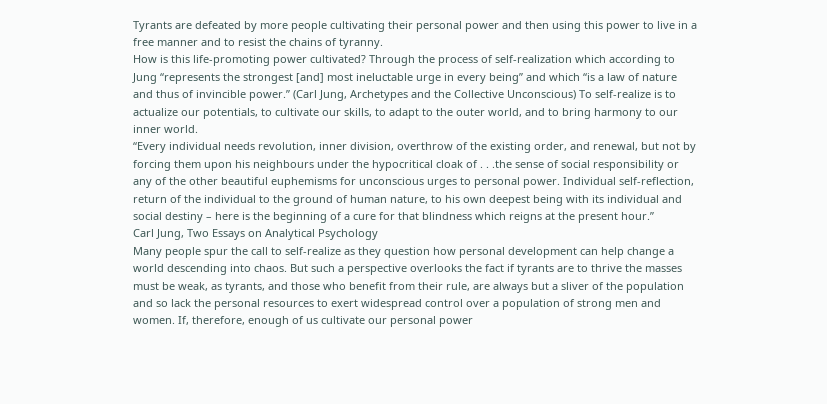Tyrants are defeated by more people cultivating their personal power and then using this power to live in a free manner and to resist the chains of tyranny.
How is this life-promoting power cultivated? Through the process of self-realization which according to Jung “represents the strongest [and] most ineluctable urge in every being” and which “is a law of nature and thus of invincible power.” (Carl Jung, Archetypes and the Collective Unconscious) To self-realize is to actualize our potentials, to cultivate our skills, to adapt to the outer world, and to bring harmony to our inner world.
“Every individual needs revolution, inner division, overthrow of the existing order, and renewal, but not by forcing them upon his neighbours under the hypocritical cloak of . . .the sense of social responsibility or any of the other beautiful euphemisms for unconscious urges to personal power. Individual self-reflection, return of the individual to the ground of human nature, to his own deepest being with its individual and social destiny – here is the beginning of a cure for that blindness which reigns at the present hour.”
Carl Jung, Two Essays on Analytical Psychology
Many people spur the call to self-realize as they question how personal development can help change a world descending into chaos. But such a perspective overlooks the fact if tyrants are to thrive the masses must be weak, as tyrants, and those who benefit from their rule, are always but a sliver of the population and so lack the personal resources to exert widespread control over a population of strong men and women. If, therefore, enough of us cultivate our personal power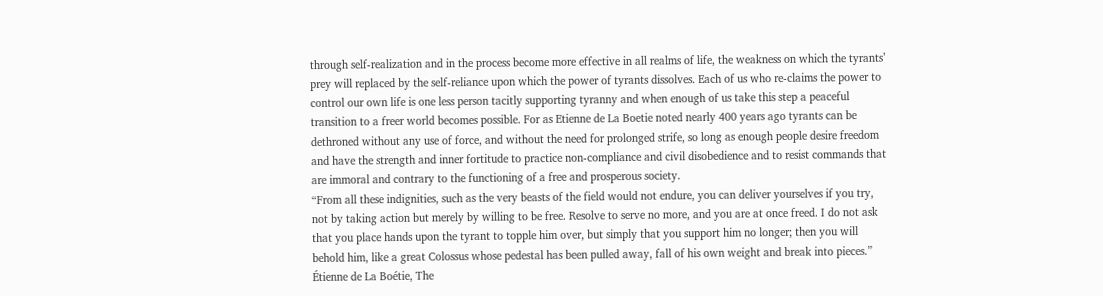through self-realization and in the process become more effective in all realms of life, the weakness on which the tyrants’ prey will replaced by the self-reliance upon which the power of tyrants dissolves. Each of us who re-claims the power to control our own life is one less person tacitly supporting tyranny and when enough of us take this step a peaceful transition to a freer world becomes possible. For as Etienne de La Boetie noted nearly 400 years ago tyrants can be dethroned without any use of force, and without the need for prolonged strife, so long as enough people desire freedom and have the strength and inner fortitude to practice non-compliance and civil disobedience and to resist commands that are immoral and contrary to the functioning of a free and prosperous society.
“From all these indignities, such as the very beasts of the field would not endure, you can deliver yourselves if you try, not by taking action but merely by willing to be free. Resolve to serve no more, and you are at once freed. I do not ask that you place hands upon the tyrant to topple him over, but simply that you support him no longer; then you will behold him, like a great Colossus whose pedestal has been pulled away, fall of his own weight and break into pieces.”
Étienne de La Boétie, The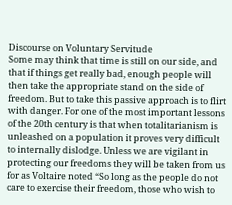Discourse on Voluntary Servitude
Some may think that time is still on our side, and that if things get really bad, enough people will then take the appropriate stand on the side of freedom. But to take this passive approach is to flirt with danger. For one of the most important lessons of the 20th century is that when totalitarianism is unleashed on a population it proves very difficult to internally dislodge. Unless we are vigilant in protecting our freedoms they will be taken from us for as Voltaire noted “So long as the people do not care to exercise their freedom, those who wish to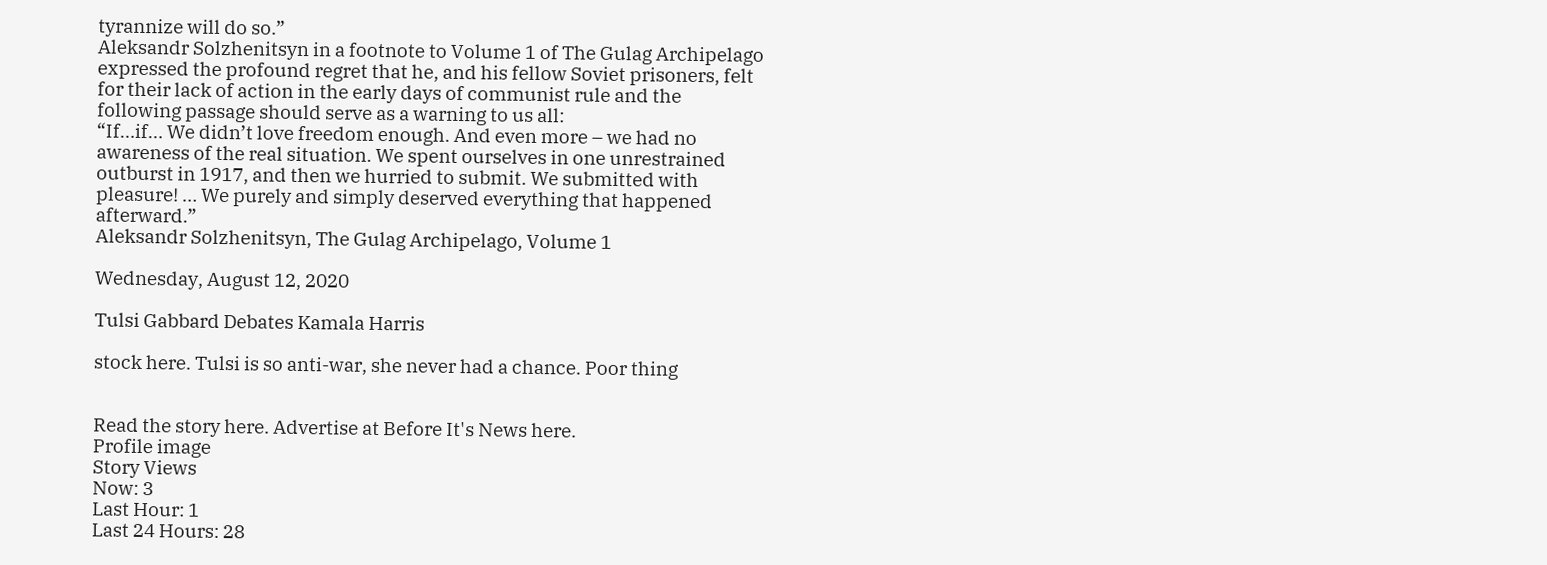tyrannize will do so.”
Aleksandr Solzhenitsyn in a footnote to Volume 1 of The Gulag Archipelago expressed the profound regret that he, and his fellow Soviet prisoners, felt for their lack of action in the early days of communist rule and the following passage should serve as a warning to us all:
“If…if… We didn’t love freedom enough. And even more – we had no awareness of the real situation. We spent ourselves in one unrestrained outburst in 1917, and then we hurried to submit. We submitted with pleasure! … We purely and simply deserved everything that happened afterward.”
Aleksandr Solzhenitsyn, The Gulag Archipelago, Volume 1

Wednesday, August 12, 2020

Tulsi Gabbard Debates Kamala Harris

stock here. Tulsi is so anti-war, she never had a chance. Poor thing


Read the story here. Advertise at Before It's News here.
Profile image
Story Views
Now: 3
Last Hour: 1
Last 24 Hours: 28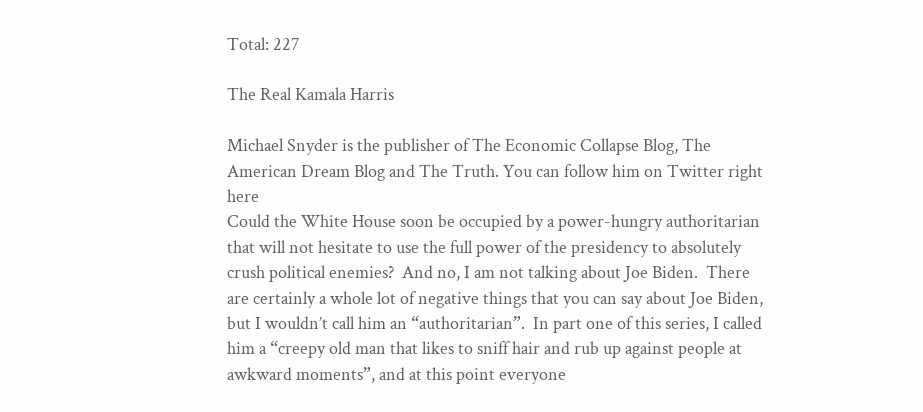Total: 227

The Real Kamala Harris

Michael Snyder is the publisher of The Economic Collapse Blog, The American Dream Blog and The Truth. You can follow him on Twitter right here
Could the White House soon be occupied by a power-hungry authoritarian that will not hesitate to use the full power of the presidency to absolutely crush political enemies?  And no, I am not talking about Joe Biden.  There are certainly a whole lot of negative things that you can say about Joe Biden, but I wouldn’t call him an “authoritarian”.  In part one of this series, I called him a “creepy old man that likes to sniff hair and rub up against people at awkward moments”, and at this point everyone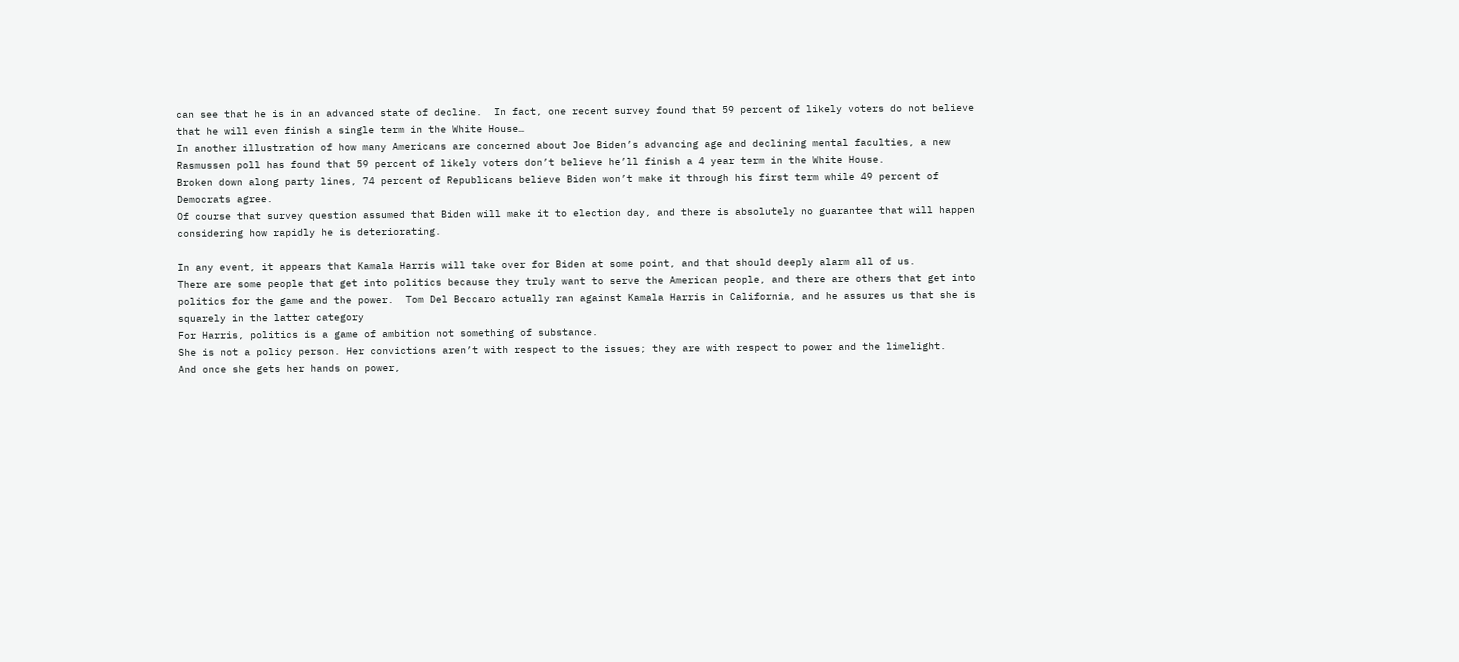can see that he is in an advanced state of decline.  In fact, one recent survey found that 59 percent of likely voters do not believe that he will even finish a single term in the White House…
In another illustration of how many Americans are concerned about Joe Biden’s advancing age and declining mental faculties, a new Rasmussen poll has found that 59 percent of likely voters don’t believe he’ll finish a 4 year term in the White House.
Broken down along party lines, 74 percent of Republicans believe Biden won’t make it through his first term while 49 percent of Democrats agree.
Of course that survey question assumed that Biden will make it to election day, and there is absolutely no guarantee that will happen considering how rapidly he is deteriorating.

In any event, it appears that Kamala Harris will take over for Biden at some point, and that should deeply alarm all of us.
There are some people that get into politics because they truly want to serve the American people, and there are others that get into politics for the game and the power.  Tom Del Beccaro actually ran against Kamala Harris in California, and he assures us that she is squarely in the latter category
For Harris, politics is a game of ambition not something of substance.
She is not a policy person. Her convictions aren’t with respect to the issues; they are with respect to power and the limelight.
And once she gets her hands on power,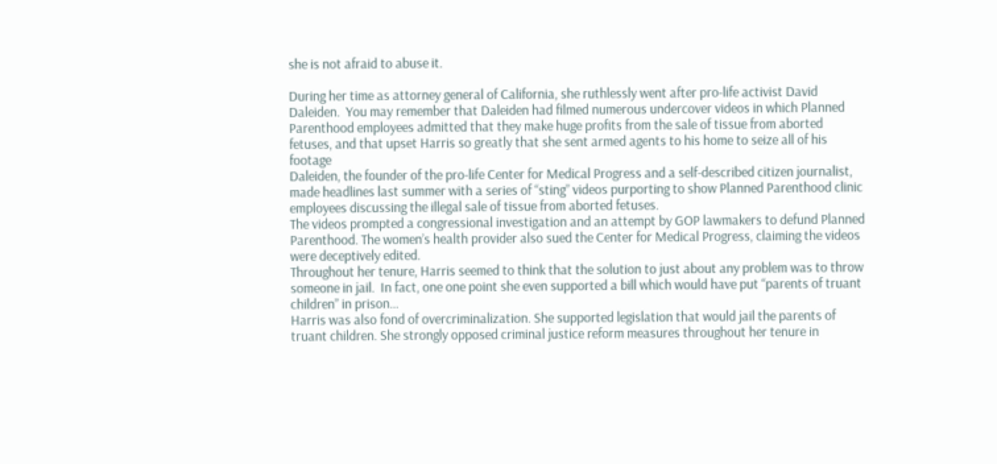she is not afraid to abuse it.

During her time as attorney general of California, she ruthlessly went after pro-life activist David Daleiden.  You may remember that Daleiden had filmed numerous undercover videos in which Planned Parenthood employees admitted that they make huge profits from the sale of tissue from aborted fetuses, and that upset Harris so greatly that she sent armed agents to his home to seize all of his footage
Daleiden, the founder of the pro-life Center for Medical Progress and a self-described citizen journalist, made headlines last summer with a series of “sting” videos purporting to show Planned Parenthood clinic employees discussing the illegal sale of tissue from aborted fetuses.
The videos prompted a congressional investigation and an attempt by GOP lawmakers to defund Planned Parenthood. The women’s health provider also sued the Center for Medical Progress, claiming the videos were deceptively edited.
Throughout her tenure, Harris seemed to think that the solution to just about any problem was to throw someone in jail.  In fact, one one point she even supported a bill which would have put “parents of truant children” in prison…
Harris was also fond of overcriminalization. She supported legislation that would jail the parents of truant children. She strongly opposed criminal justice reform measures throughout her tenure in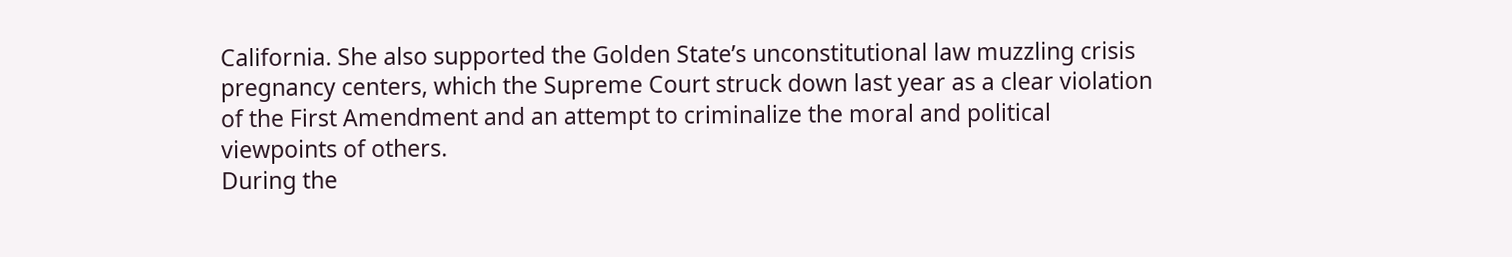California. She also supported the Golden State’s unconstitutional law muzzling crisis pregnancy centers, which the Supreme Court struck down last year as a clear violation of the First Amendment and an attempt to criminalize the moral and political viewpoints of others.
During the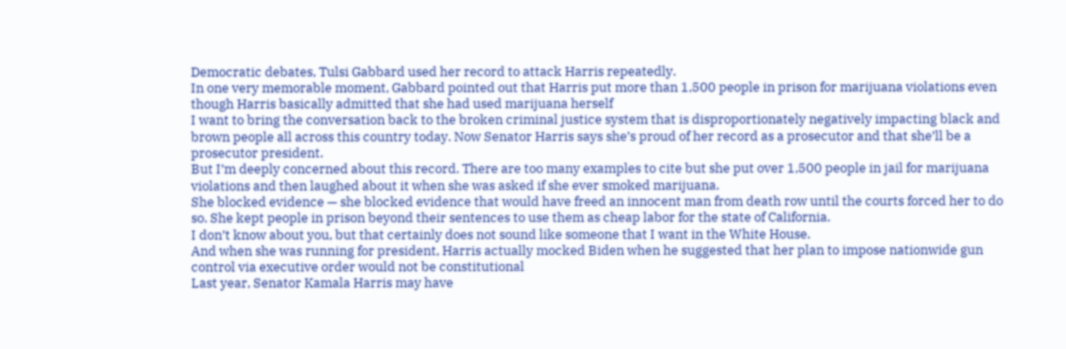Democratic debates, Tulsi Gabbard used her record to attack Harris repeatedly.
In one very memorable moment, Gabbard pointed out that Harris put more than 1,500 people in prison for marijuana violations even though Harris basically admitted that she had used marijuana herself
I want to bring the conversation back to the broken criminal justice system that is disproportionately negatively impacting black and brown people all across this country today. Now Senator Harris says she’s proud of her record as a prosecutor and that she’ll be a prosecutor president.
But I’m deeply concerned about this record. There are too many examples to cite but she put over 1,500 people in jail for marijuana violations and then laughed about it when she was asked if she ever smoked marijuana.
She blocked evidence — she blocked evidence that would have freed an innocent man from death row until the courts forced her to do so. She kept people in prison beyond their sentences to use them as cheap labor for the state of California.
I don’t know about you, but that certainly does not sound like someone that I want in the White House.
And when she was running for president, Harris actually mocked Biden when he suggested that her plan to impose nationwide gun control via executive order would not be constitutional
Last year, Senator Kamala Harris may have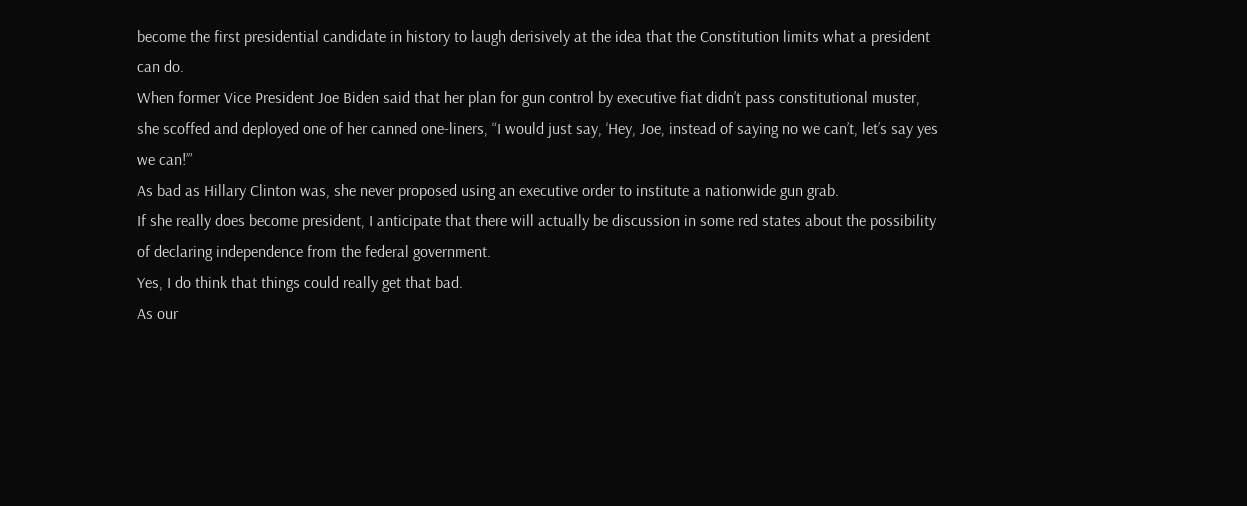become the first presidential candidate in history to laugh derisively at the idea that the Constitution limits what a president can do.
When former Vice President Joe Biden said that her plan for gun control by executive fiat didn’t pass constitutional muster, she scoffed and deployed one of her canned one-liners, “I would just say, ‘Hey, Joe, instead of saying no we can’t, let’s say yes we can!’”
As bad as Hillary Clinton was, she never proposed using an executive order to institute a nationwide gun grab.
If she really does become president, I anticipate that there will actually be discussion in some red states about the possibility of declaring independence from the federal government.
Yes, I do think that things could really get that bad.
As our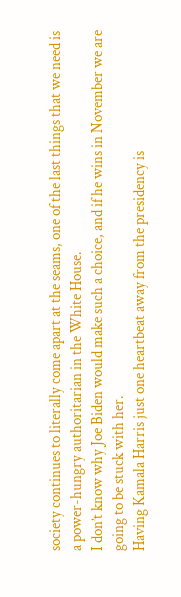society continues to literally come apart at the seams, one of the last things that we need is a power-hungry authoritarian in the White House.
I don’t know why Joe Biden would make such a choice, and if he wins in November we are going to be stuck with her.
Having Kamala Harris just one heartbeat away from the presidency is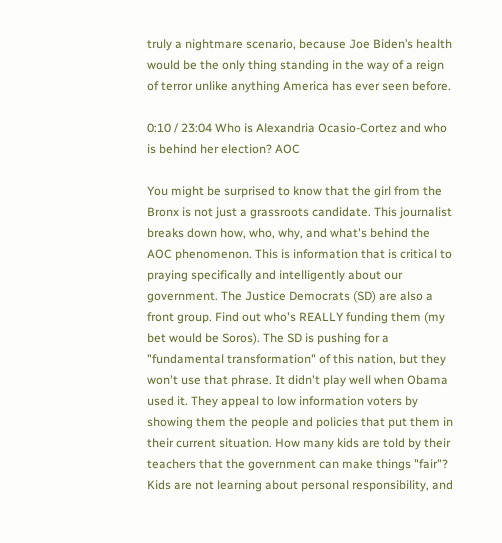truly a nightmare scenario, because Joe Biden’s health would be the only thing standing in the way of a reign of terror unlike anything America has ever seen before.

0:10 / 23:04 Who is Alexandria Ocasio-Cortez and who is behind her election? AOC

You might be surprised to know that the girl from the Bronx is not just a grassroots candidate. This journalist breaks down how, who, why, and what's behind the AOC phenomenon. This is information that is critical to praying specifically and intelligently about our government. The Justice Democrats (SD) are also a front group. Find out who's REALLY funding them (my bet would be Soros). The SD is pushing for a "fundamental transformation" of this nation, but they won't use that phrase. It didn't play well when Obama used it. They appeal to low information voters by showing them the people and policies that put them in their current situation. How many kids are told by their teachers that the government can make things "fair"? Kids are not learning about personal responsibility, and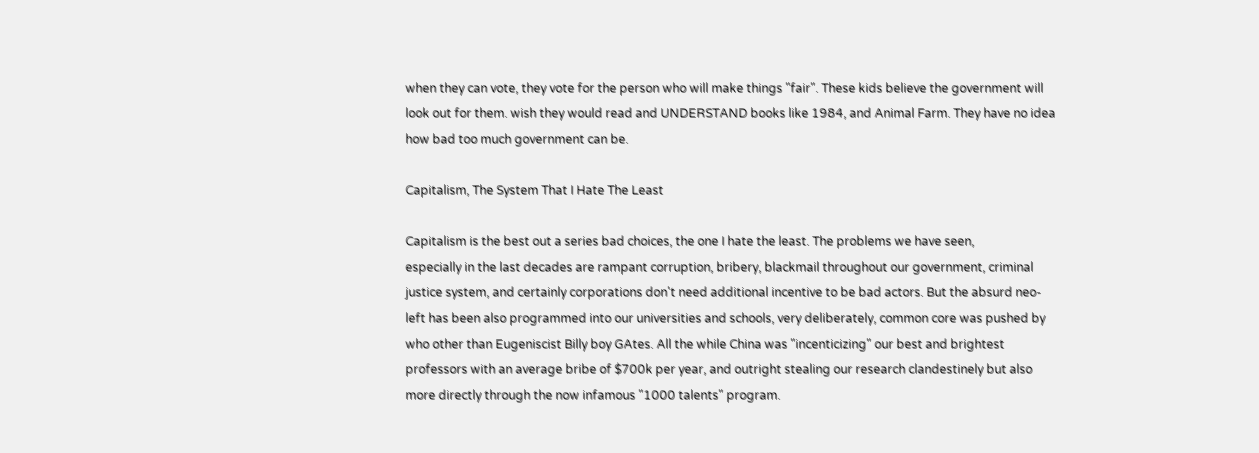when they can vote, they vote for the person who will make things "fair". These kids believe the government will look out for them. wish they would read and UNDERSTAND books like 1984, and Animal Farm. They have no idea how bad too much government can be.

Capitalism, The System That I Hate The Least

Capitalism is the best out a series bad choices, the one I hate the least. The problems we have seen,
especially in the last decades are rampant corruption, bribery, blackmail throughout our government, criminal justice system, and certainly corporations don't need additional incentive to be bad actors. But the absurd neo-left has been also programmed into our universities and schools, very deliberately, common core was pushed by who other than Eugeniscist Billy boy GAtes. All the while China was "incenticizing" our best and brightest professors with an average bribe of $700k per year, and outright stealing our research clandestinely but also more directly through the now infamous "1000 talents" program.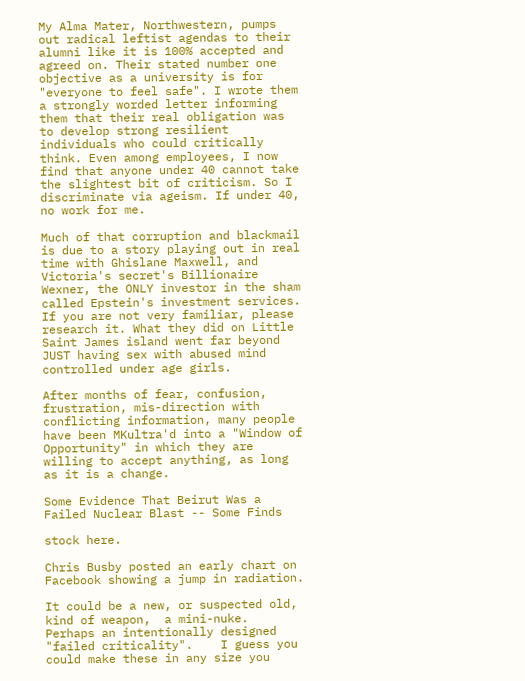My Alma Mater, Northwestern, pumps out radical leftist agendas to their alumni like it is 100% accepted and agreed on. Their stated number one objective as a university is for "everyone to feel safe". I wrote them a strongly worded letter informing them that their real obligation was to develop strong resilient individuals who could critically think. Even among employees, I now find that anyone under 40 cannot take the slightest bit of criticism. So I discriminate via ageism. If under 40, no work for me.

Much of that corruption and blackmail is due to a story playing out in real time with Ghislane Maxwell, and Victoria's secret's Billionaire Wexner, the ONLY investor in the sham called Epstein's investment services. If you are not very familiar, please research it. What they did on Little Saint James island went far beyond JUST having sex with abused mind controlled under age girls.

After months of fear, confusion, frustration, mis-direction with conflicting information, many people have been MKultra'd into a "Window of Opportunity" in which they are willing to accept anything, as long as it is a change.

Some Evidence That Beirut Was a Failed Nuclear Blast -- Some Finds

stock here.

Chris Busby posted an early chart on Facebook showing a jump in radiation.

It could be a new, or suspected old, kind of weapon,  a mini-nuke.    Perhaps an intentionally designed "failed criticality".    I guess you could make these in any size you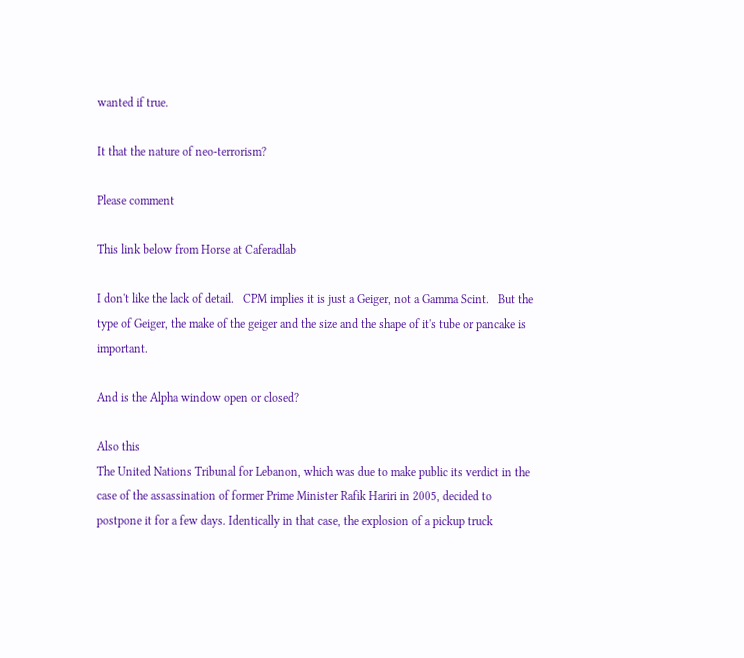wanted if true.

It that the nature of neo-terrorism?

Please comment

This link below from Horse at Caferadlab

I don't like the lack of detail.   CPM implies it is just a Geiger, not a Gamma Scint.   But the type of Geiger, the make of the geiger and the size and the shape of it's tube or pancake is important.

And is the Alpha window open or closed?

Also this
The United Nations Tribunal for Lebanon, which was due to make public its verdict in the case of the assassination of former Prime Minister Rafik Hariri in 2005, decided to postpone it for a few days. Identically in that case, the explosion of a pickup truck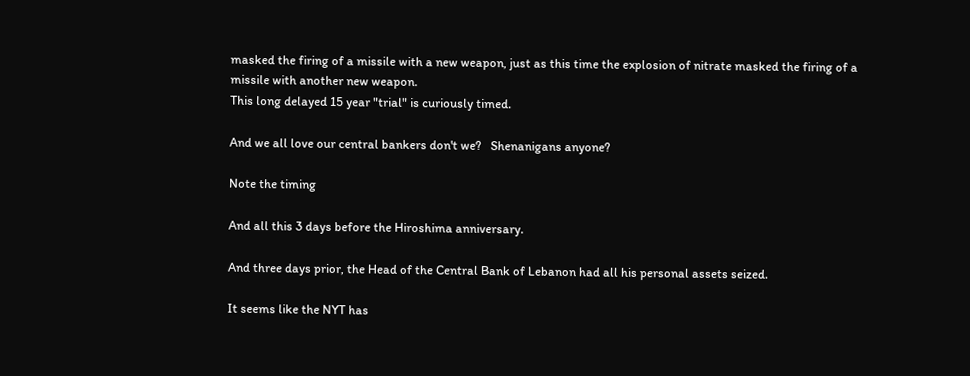masked the firing of a missile with a new weapon, just as this time the explosion of nitrate masked the firing of a missile with another new weapon.
This long delayed 15 year "trial" is curiously timed.

And we all love our central bankers don't we?   Shenanigans anyone?

Note the timing

And all this 3 days before the Hiroshima anniversary.

And three days prior, the Head of the Central Bank of Lebanon had all his personal assets seized.

It seems like the NYT has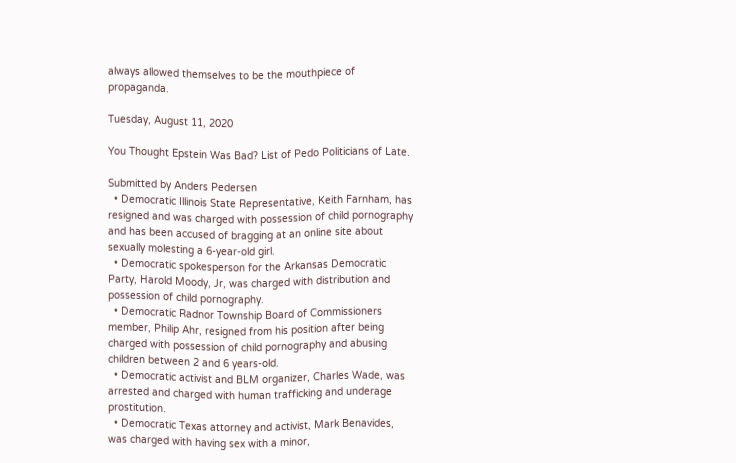always allowed themselves to be the mouthpiece of propaganda.

Tuesday, August 11, 2020

You Thought Epstein Was Bad? List of Pedo Politicians of Late.

Submitted by Anders Pedersen
  • Democratic Illinois State Representative, Keith Farnham, has resigned and was charged with possession of child pornography and has been accused of bragging at an online site about sexually molesting a 6-year-old girl.
  • Democratic spokesperson for the Arkansas Democratic Party, Harold Moody, Jr, was charged with distribution and possession of child pornography.
  • Democratic Radnor Township Board of Commissioners member, Philip Ahr, resigned from his position after being charged with possession of child pornography and abusing children between 2 and 6 years-old.
  • Democratic activist and BLM organizer, Charles Wade, was arrested and charged with human trafficking and underage prostitution.
  • Democratic Texas attorney and activist, Mark Benavides, was charged with having sex with a minor,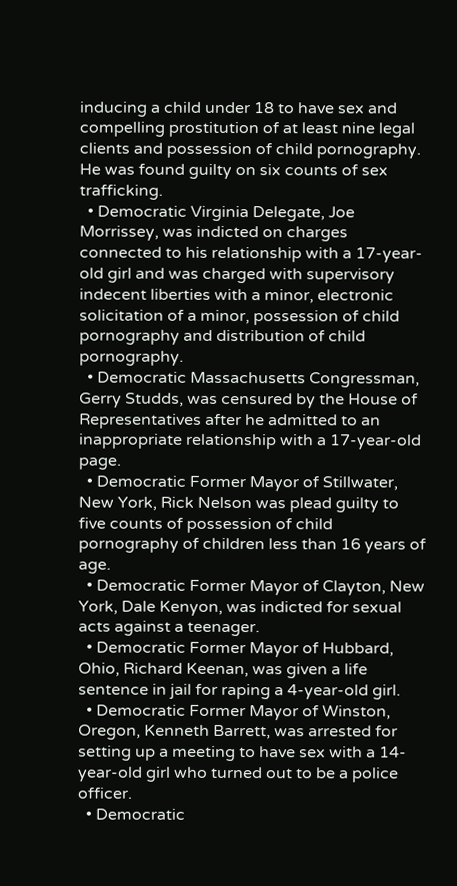inducing a child under 18 to have sex and compelling prostitution of at least nine legal clients and possession of child pornography. He was found guilty on six counts of sex trafficking.
  • Democratic Virginia Delegate, Joe Morrissey, was indicted on charges connected to his relationship with a 17-year-old girl and was charged with supervisory indecent liberties with a minor, electronic solicitation of a minor, possession of child pornography and distribution of child pornography.
  • Democratic Massachusetts Congressman, Gerry Studds, was censured by the House of Representatives after he admitted to an inappropriate relationship with a 17-year-old page.
  • Democratic Former Mayor of Stillwater, New York, Rick Nelson was plead guilty to five counts of possession of child pornography of children less than 16 years of age.
  • Democratic Former Mayor of Clayton, New York, Dale Kenyon, was indicted for sexual acts against a teenager.
  • Democratic Former Mayor of Hubbard, Ohio, Richard Keenan, was given a life sentence in jail for raping a 4-year-old girl.
  • Democratic Former Mayor of Winston, Oregon, Kenneth Barrett, was arrested for setting up a meeting to have sex with a 14-year-old girl who turned out to be a police officer.
  • Democratic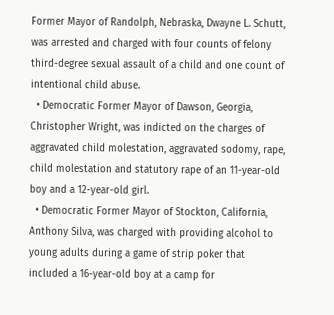Former Mayor of Randolph, Nebraska, Dwayne L. Schutt, was arrested and charged with four counts of felony third-degree sexual assault of a child and one count of intentional child abuse.
  • Democratic Former Mayor of Dawson, Georgia, Christopher Wright, was indicted on the charges of aggravated child molestation, aggravated sodomy, rape, child molestation and statutory rape of an 11-year-old boy and a 12-year-old girl.
  • Democratic Former Mayor of Stockton, California, Anthony Silva, was charged with providing alcohol to young adults during a game of strip poker that included a 16-year-old boy at a camp for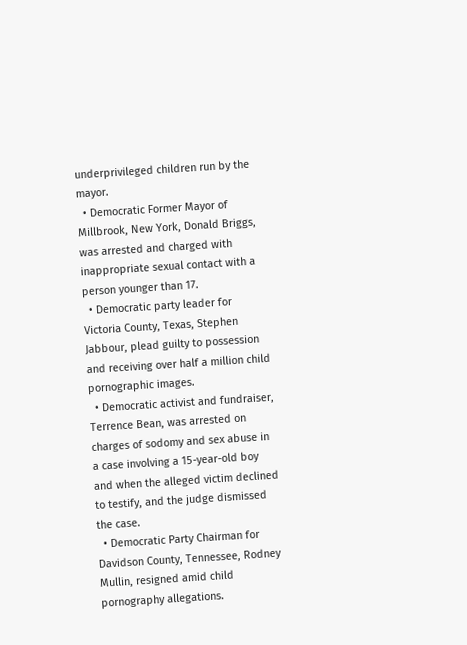underprivileged children run by the mayor.
  • Democratic Former Mayor of Millbrook, New York, Donald Briggs, was arrested and charged with inappropriate sexual contact with a person younger than 17.
  • Democratic party leader for Victoria County, Texas, Stephen Jabbour, plead guilty to possession and receiving over half a million child pornographic images.
  • Democratic activist and fundraiser, Terrence Bean, was arrested on charges of sodomy and sex abuse in a case involving a 15-year-old boy and when the alleged victim declined to testify, and the judge dismissed the case.
  • Democratic Party Chairman for Davidson County, Tennessee, Rodney Mullin, resigned amid child pornography allegations.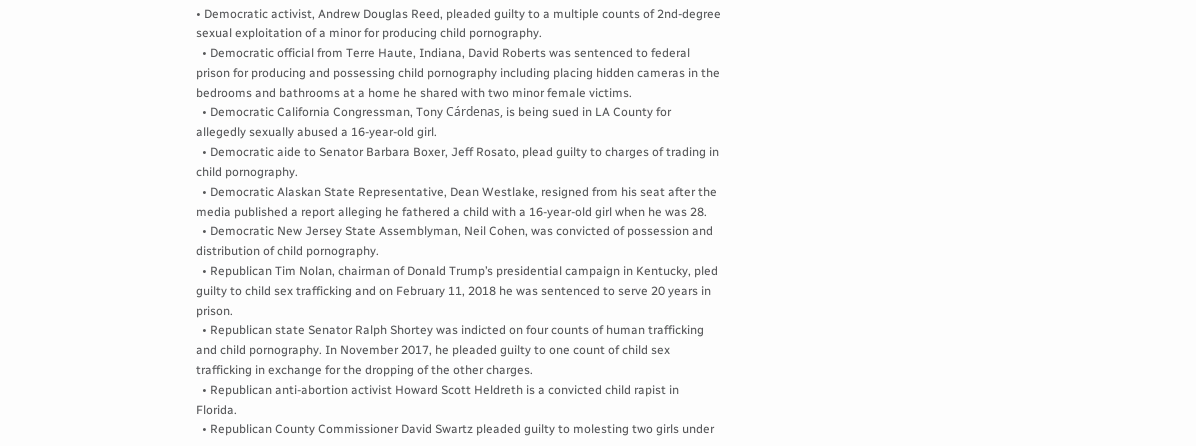• Democratic activist, Andrew Douglas Reed, pleaded guilty to a multiple counts of 2nd-degree sexual exploitation of a minor for producing child pornography.
  • Democratic official from Terre Haute, Indiana, David Roberts was sentenced to federal prison for producing and possessing child pornography including placing hidden cameras in the bedrooms and bathrooms at a home he shared with two minor female victims.
  • Democratic California Congressman, Tony Cárdenas, is being sued in LA County for allegedly sexually abused a 16-year-old girl.
  • Democratic aide to Senator Barbara Boxer, Jeff Rosato, plead guilty to charges of trading in child pornography.
  • Democratic Alaskan State Representative, Dean Westlake, resigned from his seat after the media published a report alleging he fathered a child with a 16-year-old girl when he was 28.
  • Democratic New Jersey State Assemblyman, Neil Cohen, was convicted of possession and distribution of child pornography.
  • Republican Tim Nolan, chairman of Donald Trump’s presidential campaign in Kentucky, pled guilty to child sex trafficking and on February 11, 2018 he was sentenced to serve 20 years in prison.
  • Republican state Senator Ralph Shortey was indicted on four counts of human trafficking and child pornography. In November 2017, he pleaded guilty to one count of child sex trafficking in exchange for the dropping of the other charges.
  • Republican anti-abortion activist Howard Scott Heldreth is a convicted child rapist in Florida.
  • Republican County Commissioner David Swartz pleaded guilty to molesting two girls under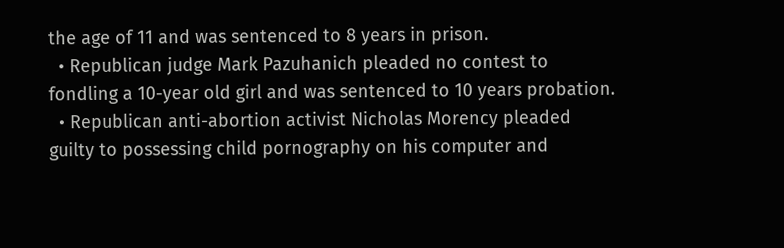the age of 11 and was sentenced to 8 years in prison.
  • Republican judge Mark Pazuhanich pleaded no contest to fondling a 10-year old girl and was sentenced to 10 years probation.
  • Republican anti-abortion activist Nicholas Morency pleaded guilty to possessing child pornography on his computer and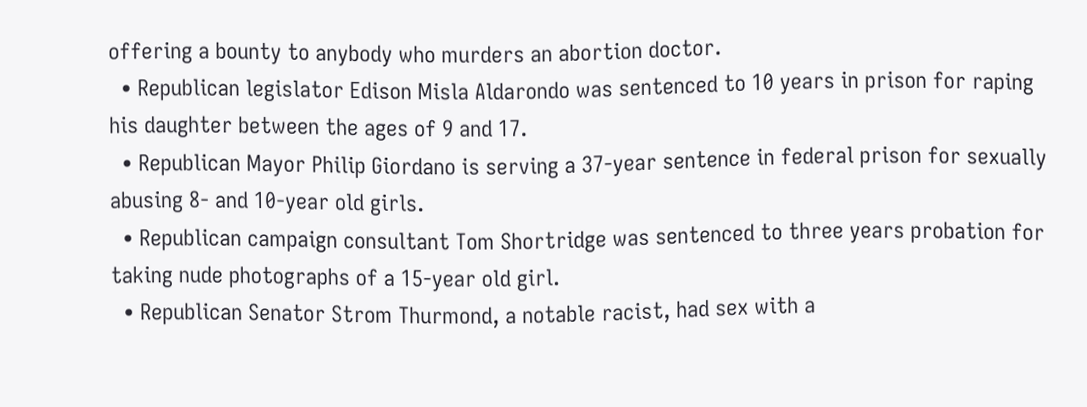offering a bounty to anybody who murders an abortion doctor.
  • Republican legislator Edison Misla Aldarondo was sentenced to 10 years in prison for raping his daughter between the ages of 9 and 17.
  • Republican Mayor Philip Giordano is serving a 37-year sentence in federal prison for sexually abusing 8- and 10-year old girls.
  • Republican campaign consultant Tom Shortridge was sentenced to three years probation for taking nude photographs of a 15-year old girl.
  • Republican Senator Strom Thurmond, a notable racist, had sex with a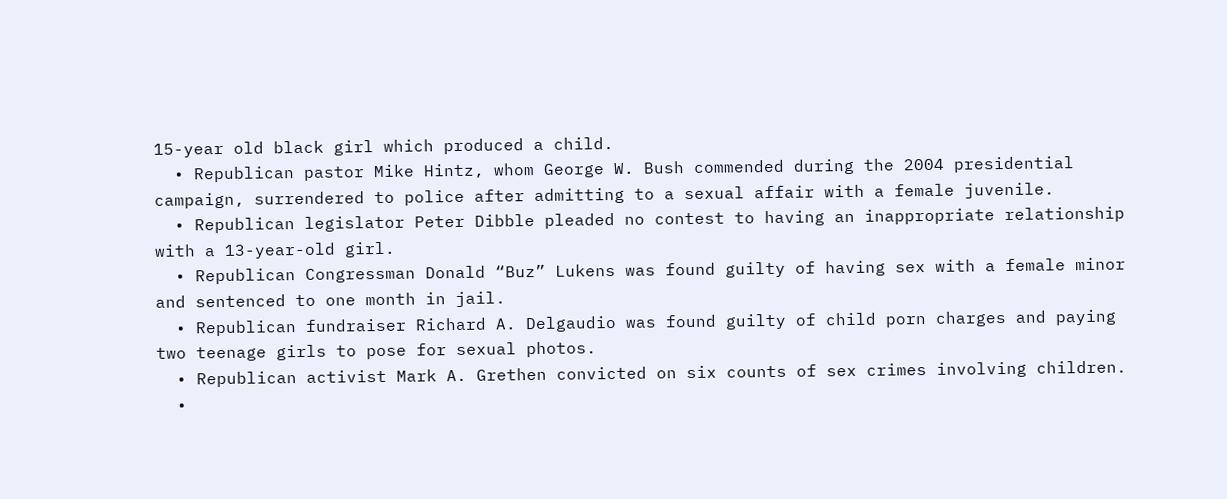15-year old black girl which produced a child.
  • Republican pastor Mike Hintz, whom George W. Bush commended during the 2004 presidential campaign, surrendered to police after admitting to a sexual affair with a female juvenile.
  • Republican legislator Peter Dibble pleaded no contest to having an inappropriate relationship with a 13-year-old girl.
  • Republican Congressman Donald “Buz” Lukens was found guilty of having sex with a female minor and sentenced to one month in jail.
  • Republican fundraiser Richard A. Delgaudio was found guilty of child porn charges and paying two teenage girls to pose for sexual photos.
  • Republican activist Mark A. Grethen convicted on six counts of sex crimes involving children.
  •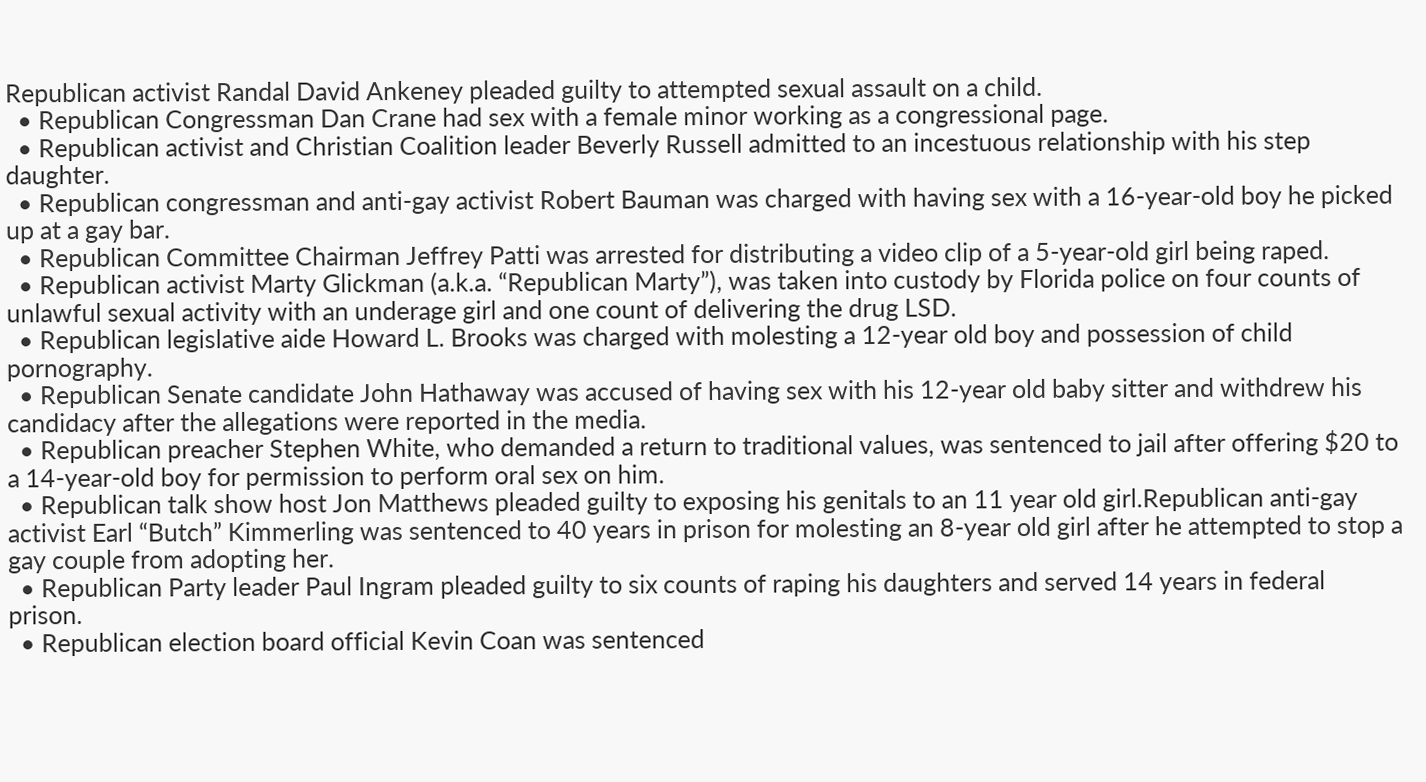Republican activist Randal David Ankeney pleaded guilty to attempted sexual assault on a child.
  • Republican Congressman Dan Crane had sex with a female minor working as a congressional page.
  • Republican activist and Christian Coalition leader Beverly Russell admitted to an incestuous relationship with his step daughter.
  • Republican congressman and anti-gay activist Robert Bauman was charged with having sex with a 16-year-old boy he picked up at a gay bar.
  • Republican Committee Chairman Jeffrey Patti was arrested for distributing a video clip of a 5-year-old girl being raped.
  • Republican activist Marty Glickman (a.k.a. “Republican Marty”), was taken into custody by Florida police on four counts of unlawful sexual activity with an underage girl and one count of delivering the drug LSD.
  • Republican legislative aide Howard L. Brooks was charged with molesting a 12-year old boy and possession of child pornography.
  • Republican Senate candidate John Hathaway was accused of having sex with his 12-year old baby sitter and withdrew his candidacy after the allegations were reported in the media.
  • Republican preacher Stephen White, who demanded a return to traditional values, was sentenced to jail after offering $20 to a 14-year-old boy for permission to perform oral sex on him.
  • Republican talk show host Jon Matthews pleaded guilty to exposing his genitals to an 11 year old girl.Republican anti-gay activist Earl “Butch” Kimmerling was sentenced to 40 years in prison for molesting an 8-year old girl after he attempted to stop a gay couple from adopting her.
  • Republican Party leader Paul Ingram pleaded guilty to six counts of raping his daughters and served 14 years in federal prison.
  • Republican election board official Kevin Coan was sentenced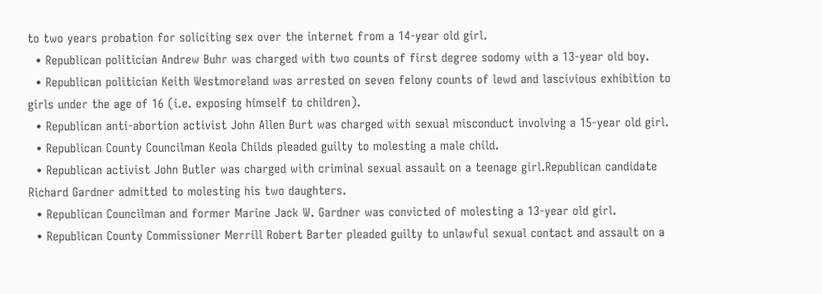to two years probation for soliciting sex over the internet from a 14-year old girl.
  • Republican politician Andrew Buhr was charged with two counts of first degree sodomy with a 13-year old boy.
  • Republican politician Keith Westmoreland was arrested on seven felony counts of lewd and lascivious exhibition to girls under the age of 16 (i.e. exposing himself to children).
  • Republican anti-abortion activist John Allen Burt was charged with sexual misconduct involving a 15-year old girl.
  • Republican County Councilman Keola Childs pleaded guilty to molesting a male child.
  • Republican activist John Butler was charged with criminal sexual assault on a teenage girl.Republican candidate Richard Gardner admitted to molesting his two daughters.
  • Republican Councilman and former Marine Jack W. Gardner was convicted of molesting a 13-year old girl.
  • Republican County Commissioner Merrill Robert Barter pleaded guilty to unlawful sexual contact and assault on a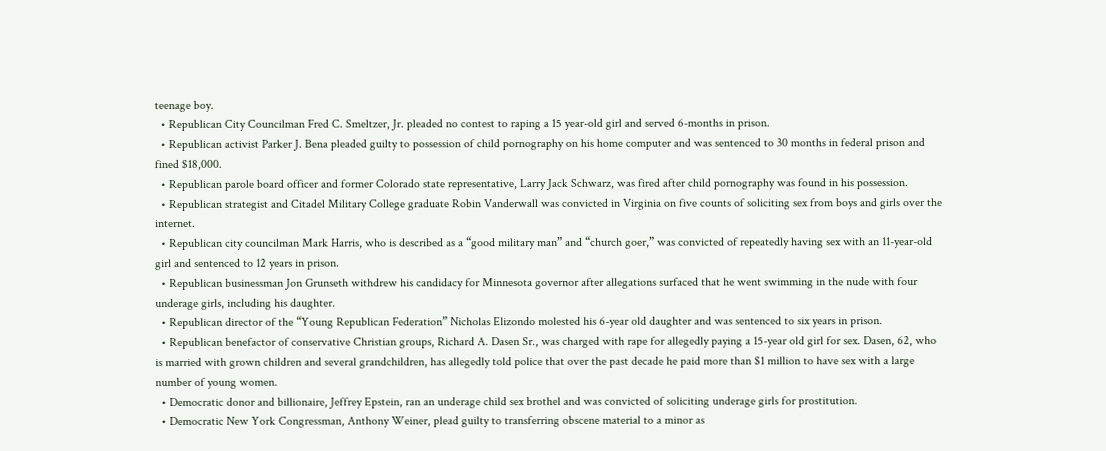teenage boy.
  • Republican City Councilman Fred C. Smeltzer, Jr. pleaded no contest to raping a 15 year-old girl and served 6-months in prison.
  • Republican activist Parker J. Bena pleaded guilty to possession of child pornography on his home computer and was sentenced to 30 months in federal prison and fined $18,000.
  • Republican parole board officer and former Colorado state representative, Larry Jack Schwarz, was fired after child pornography was found in his possession.
  • Republican strategist and Citadel Military College graduate Robin Vanderwall was convicted in Virginia on five counts of soliciting sex from boys and girls over the internet.
  • Republican city councilman Mark Harris, who is described as a “good military man” and “church goer,” was convicted of repeatedly having sex with an 11-year-old girl and sentenced to 12 years in prison.
  • Republican businessman Jon Grunseth withdrew his candidacy for Minnesota governor after allegations surfaced that he went swimming in the nude with four underage girls, including his daughter.
  • Republican director of the “Young Republican Federation” Nicholas Elizondo molested his 6-year old daughter and was sentenced to six years in prison.
  • Republican benefactor of conservative Christian groups, Richard A. Dasen Sr., was charged with rape for allegedly paying a 15-year old girl for sex. Dasen, 62, who is married with grown children and several grandchildren, has allegedly told police that over the past decade he paid more than $1 million to have sex with a large number of young women.
  • Democratic donor and billionaire, Jeffrey Epstein, ran an underage child sex brothel and was convicted of soliciting underage girls for prostitution.
  • Democratic New York Congressman, Anthony Weiner, plead guilty to transferring obscene material to a minor as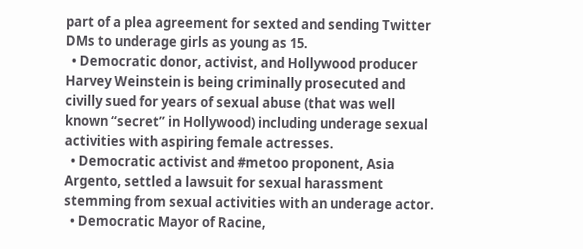part of a plea agreement for sexted and sending Twitter DMs to underage girls as young as 15.
  • Democratic donor, activist, and Hollywood producer Harvey Weinstein is being criminally prosecuted and civilly sued for years of sexual abuse (that was well known “secret” in Hollywood) including underage sexual activities with aspiring female actresses.
  • Democratic activist and #metoo proponent, Asia Argento, settled a lawsuit for sexual harassment stemming from sexual activities with an underage actor.
  • Democratic Mayor of Racine,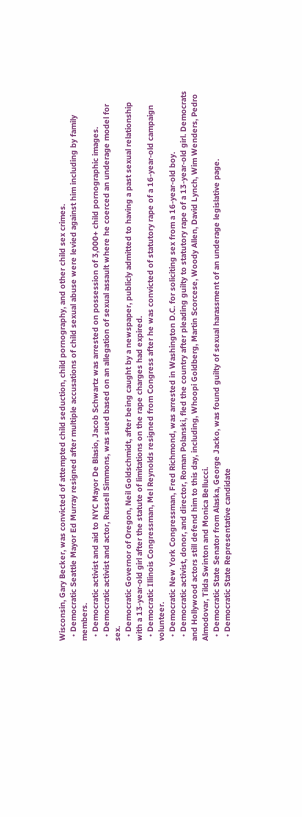Wisconsin, Gary Becker, was convicted of attempted child seduction, child pornography, and other child sex crimes.
  • Democratic Seattle Mayor Ed Murray resigned after multiple accusations of child sexual abuse were levied against him including by family members.
  • Democratic activist and aid to NYC Mayor De Blasio, Jacob Schwartz was arrested on possession of 3,000+ child pornographic images.
  • Democratic activist and actor, Russell Simmons, was sued based on an allegation of sexual assault where he coerced an underage model for sex.
  • Democratic Governor of Oregon, Neil Goldschmidt, after being caught by a newspaper, publicly admitted to having a past sexual relationship with a 13-year-old girl after the statute of limitations on the rape charges had expired.
  • Democratic Illinois Congressman, Mel Reynolds resigned from Congress after he was convicted of statutory rape of a 16-year-old campaign volunteer.
  • Democratic New York Congressman, Fred Richmond, was arrested in Washington D.C. for soliciting sex from a 16-year-old boy.
  • Democratic activist, donor, and director, Roman Polanski, fled the country after pleading guilty to statutory rape of a 13-year-old girl. Democrats and Hollywood actors still defend him to this day, including, Whoopi Goldberg, Martin Scorcese, Woody Allen, David Lynch, Wim Wenders, Pedro Almodovar, Tilda Swinton and Monica Bellucci.
  • Democratic State Senator from Alaska, George Jacko, was found guilty of sexual harassment of an underage legislative page.
  • Democratic State Representative candidate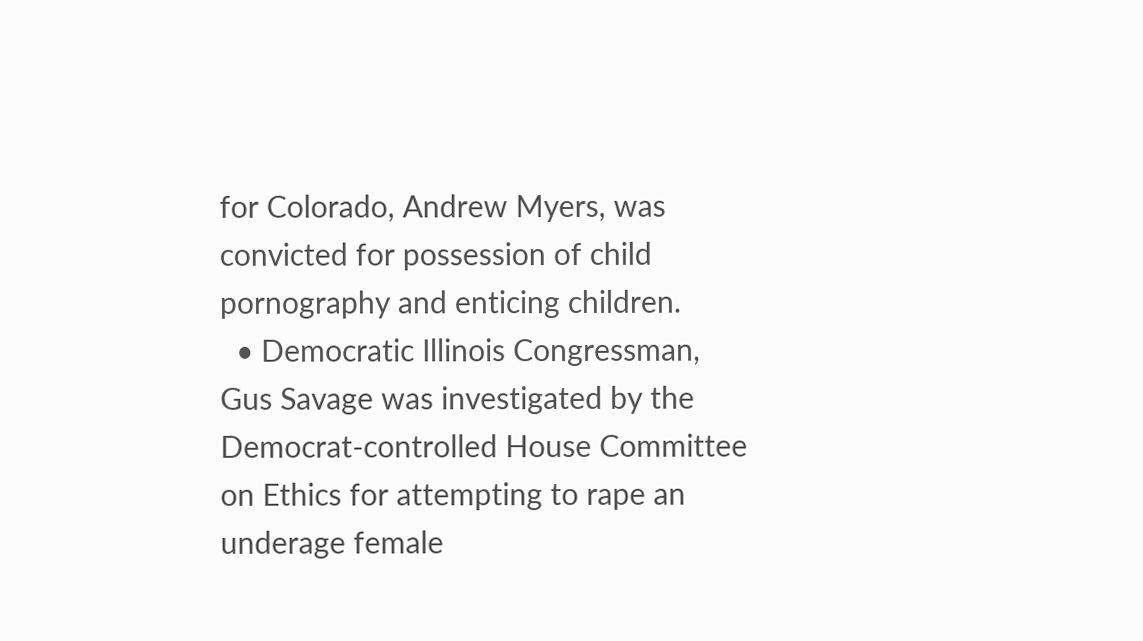for Colorado, Andrew Myers, was convicted for possession of child pornography and enticing children.
  • Democratic Illinois Congressman, Gus Savage was investigated by the Democrat-controlled House Committee on Ethics for attempting to rape an underage female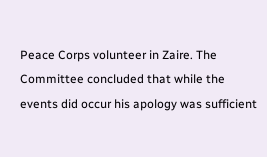Peace Corps volunteer in Zaire. The Committee concluded that while the events did occur his apology was sufficient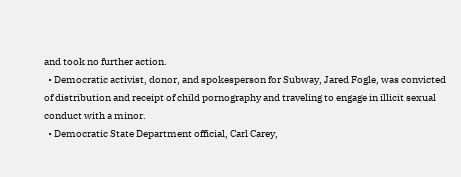and took no further action.
  • Democratic activist, donor, and spokesperson for Subway, Jared Fogle, was convicted of distribution and receipt of child pornography and traveling to engage in illicit sexual conduct with a minor.
  • Democratic State Department official, Carl Carey,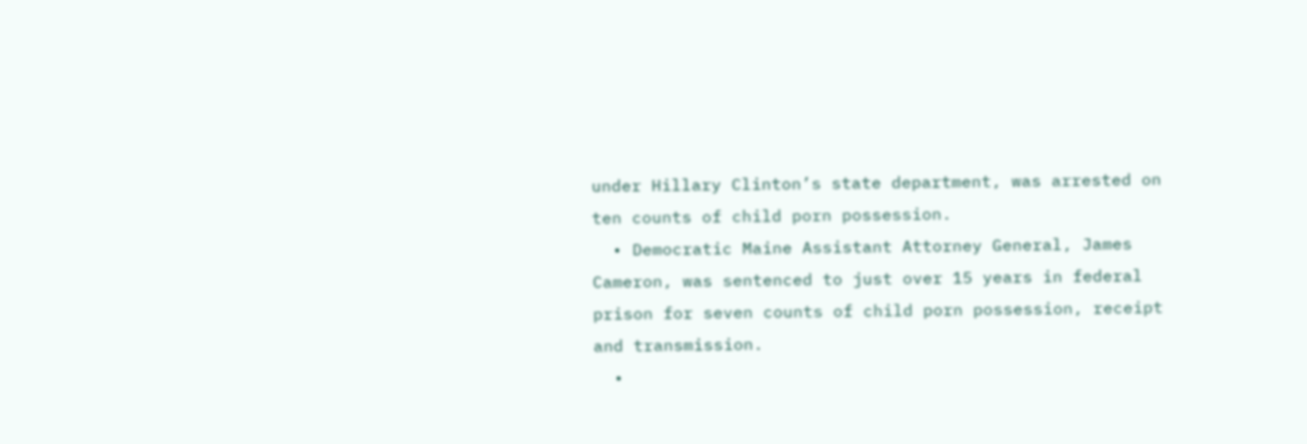under Hillary Clinton’s state department, was arrested on ten counts of child porn possession.
  • Democratic Maine Assistant Attorney General, James Cameron, was sentenced to just over 15 years in federal prison for seven counts of child porn possession, receipt and transmission.
  •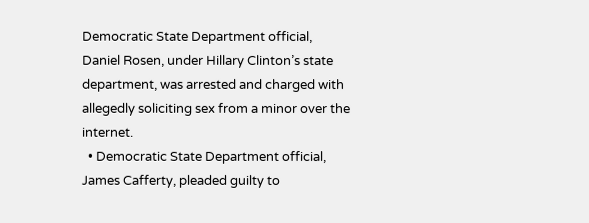Democratic State Department official, Daniel Rosen, under Hillary Clinton’s state department, was arrested and charged with allegedly soliciting sex from a minor over the internet.
  • Democratic State Department official, James Cafferty, pleaded guilty to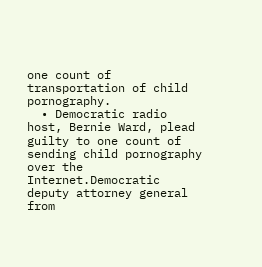one count of transportation of child pornography.
  • Democratic radio host, Bernie Ward, plead guilty to one count of sending child pornography over the Internet.Democratic deputy attorney general from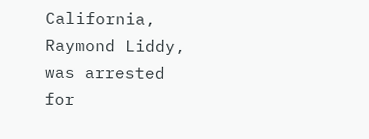California, Raymond Liddy, was arrested for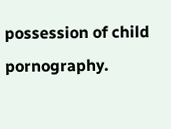possession of child pornography.